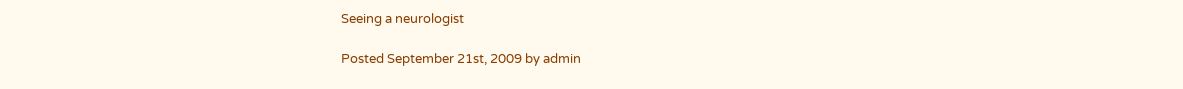Seeing a neurologist

Posted September 21st, 2009 by admin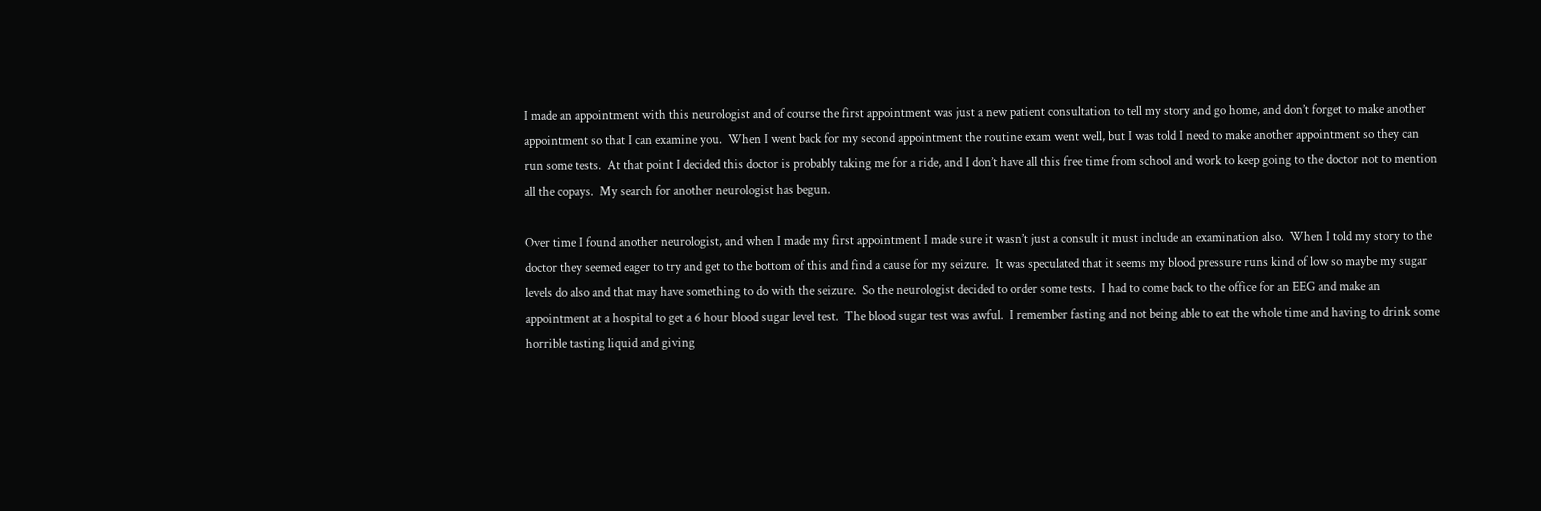I made an appointment with this neurologist and of course the first appointment was just a new patient consultation to tell my story and go home, and don’t forget to make another appointment so that I can examine you.  When I went back for my second appointment the routine exam went well, but I was told I need to make another appointment so they can run some tests.  At that point I decided this doctor is probably taking me for a ride, and I don’t have all this free time from school and work to keep going to the doctor not to mention all the copays.  My search for another neurologist has begun.

Over time I found another neurologist, and when I made my first appointment I made sure it wasn’t just a consult it must include an examination also.  When I told my story to the doctor they seemed eager to try and get to the bottom of this and find a cause for my seizure.  It was speculated that it seems my blood pressure runs kind of low so maybe my sugar levels do also and that may have something to do with the seizure.  So the neurologist decided to order some tests.  I had to come back to the office for an EEG and make an appointment at a hospital to get a 6 hour blood sugar level test.  The blood sugar test was awful.  I remember fasting and not being able to eat the whole time and having to drink some horrible tasting liquid and giving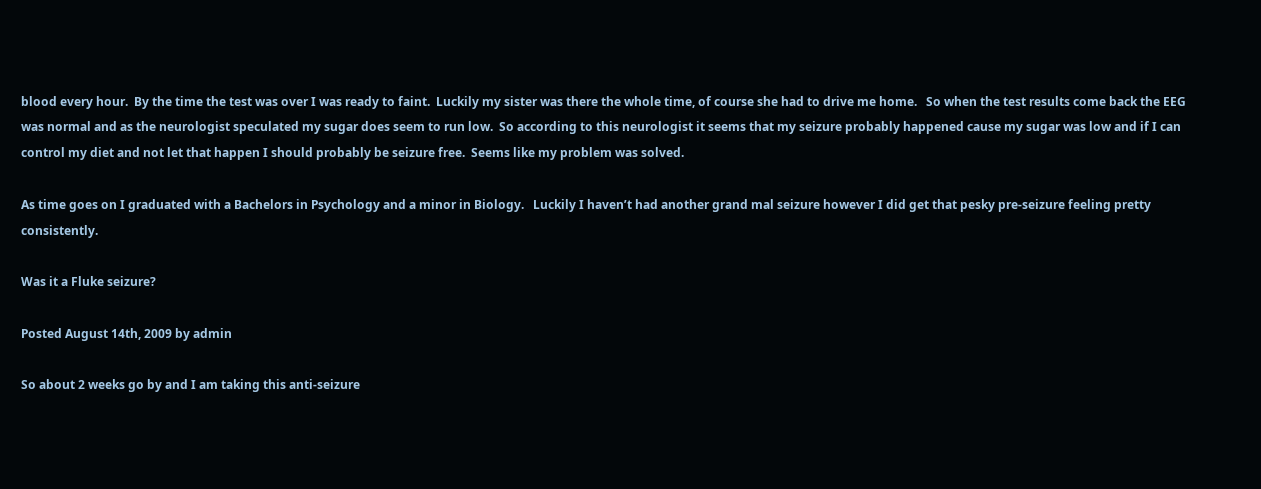blood every hour.  By the time the test was over I was ready to faint.  Luckily my sister was there the whole time, of course she had to drive me home.   So when the test results come back the EEG was normal and as the neurologist speculated my sugar does seem to run low.  So according to this neurologist it seems that my seizure probably happened cause my sugar was low and if I can control my diet and not let that happen I should probably be seizure free.  Seems like my problem was solved.

As time goes on I graduated with a Bachelors in Psychology and a minor in Biology.   Luckily I haven’t had another grand mal seizure however I did get that pesky pre-seizure feeling pretty consistently.

Was it a Fluke seizure?

Posted August 14th, 2009 by admin

So about 2 weeks go by and I am taking this anti-seizure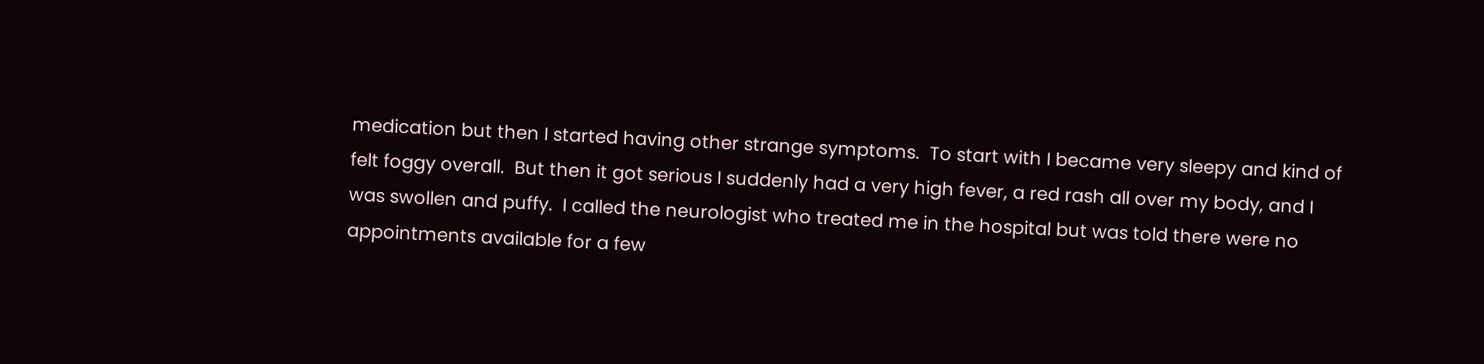medication but then I started having other strange symptoms.  To start with I became very sleepy and kind of felt foggy overall.  But then it got serious I suddenly had a very high fever, a red rash all over my body, and I was swollen and puffy.  I called the neurologist who treated me in the hospital but was told there were no appointments available for a few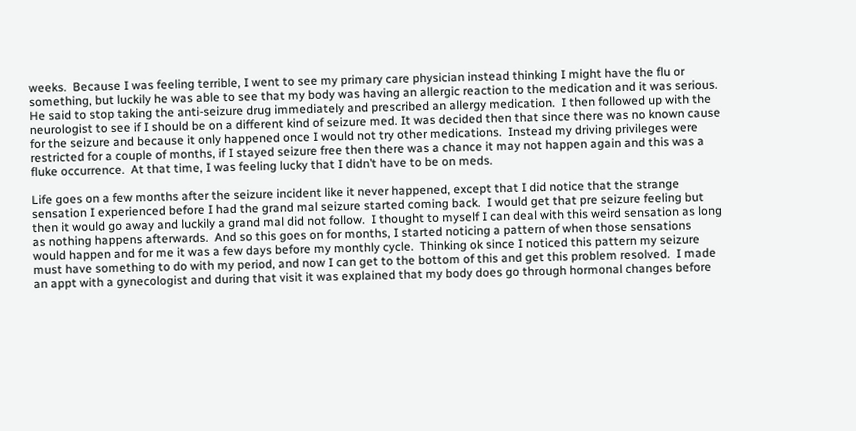weeks.  Because I was feeling terrible, I went to see my primary care physician instead thinking I might have the flu or something, but luckily he was able to see that my body was having an allergic reaction to the medication and it was serious.  He said to stop taking the anti-seizure drug immediately and prescribed an allergy medication.  I then followed up with the neurologist to see if I should be on a different kind of seizure med. It was decided then that since there was no known cause for the seizure and because it only happened once I would not try other medications.  Instead my driving privileges were restricted for a couple of months, if I stayed seizure free then there was a chance it may not happen again and this was a fluke occurrence.  At that time, I was feeling lucky that I didn’t have to be on meds.

Life goes on a few months after the seizure incident like it never happened, except that I did notice that the strange sensation I experienced before I had the grand mal seizure started coming back.  I would get that pre seizure feeling but then it would go away and luckily a grand mal did not follow.  I thought to myself I can deal with this weird sensation as long as nothing happens afterwards.  And so this goes on for months, I started noticing a pattern of when those sensations would happen and for me it was a few days before my monthly cycle.  Thinking ok since I noticed this pattern my seizure must have something to do with my period, and now I can get to the bottom of this and get this problem resolved.  I made an appt with a gynecologist and during that visit it was explained that my body does go through hormonal changes before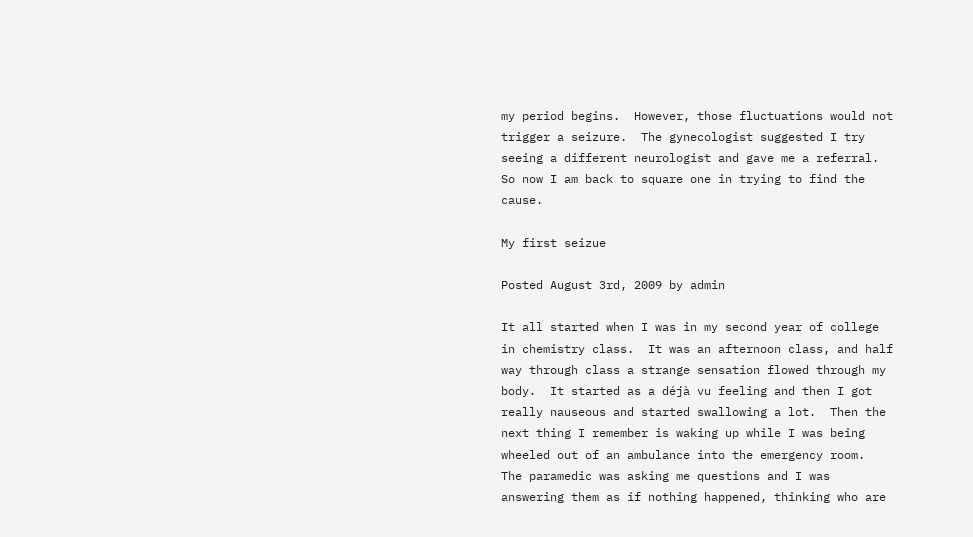my period begins.  However, those fluctuations would not trigger a seizure.  The gynecologist suggested I try seeing a different neurologist and gave me a referral.  So now I am back to square one in trying to find the cause.

My first seizue

Posted August 3rd, 2009 by admin

It all started when I was in my second year of college in chemistry class.  It was an afternoon class, and half way through class a strange sensation flowed through my body.  It started as a déjà vu feeling and then I got really nauseous and started swallowing a lot.  Then the next thing I remember is waking up while I was being wheeled out of an ambulance into the emergency room.  The paramedic was asking me questions and I was answering them as if nothing happened, thinking who are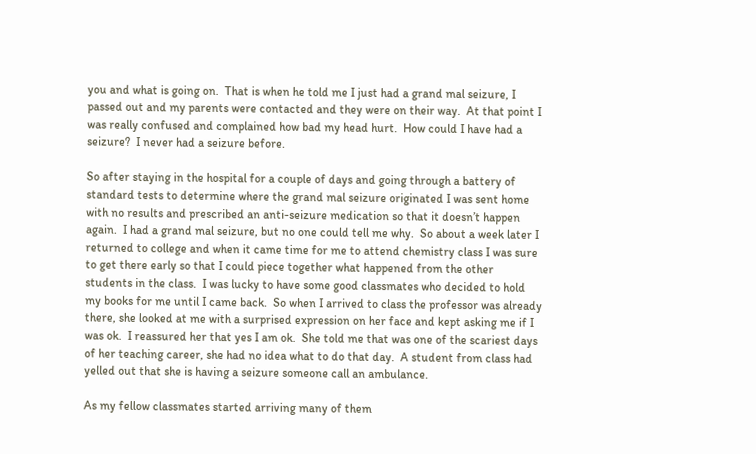you and what is going on.  That is when he told me I just had a grand mal seizure, I passed out and my parents were contacted and they were on their way.  At that point I was really confused and complained how bad my head hurt.  How could I have had a seizure?  I never had a seizure before.

So after staying in the hospital for a couple of days and going through a battery of standard tests to determine where the grand mal seizure originated I was sent home with no results and prescribed an anti-seizure medication so that it doesn’t happen again.  I had a grand mal seizure, but no one could tell me why.  So about a week later I returned to college and when it came time for me to attend chemistry class I was sure to get there early so that I could piece together what happened from the other students in the class.  I was lucky to have some good classmates who decided to hold my books for me until I came back.  So when I arrived to class the professor was already there, she looked at me with a surprised expression on her face and kept asking me if I was ok.  I reassured her that yes I am ok.  She told me that was one of the scariest days of her teaching career, she had no idea what to do that day.  A student from class had yelled out that she is having a seizure someone call an ambulance.

As my fellow classmates started arriving many of them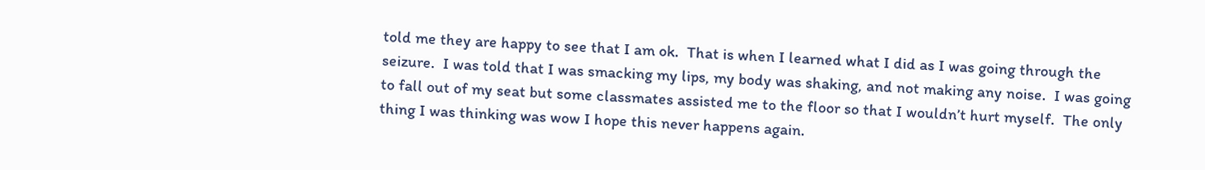told me they are happy to see that I am ok.  That is when I learned what I did as I was going through the seizure.  I was told that I was smacking my lips, my body was shaking, and not making any noise.  I was going to fall out of my seat but some classmates assisted me to the floor so that I wouldn’t hurt myself.  The only thing I was thinking was wow I hope this never happens again.